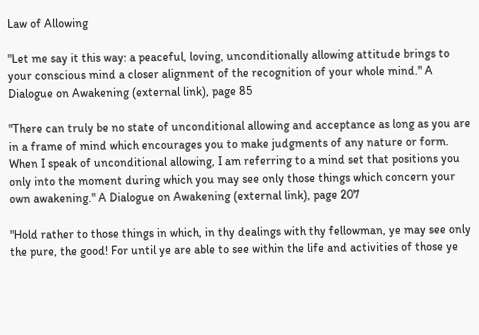Law of Allowing

"Let me say it this way: a peaceful, loving, unconditionally allowing attitude brings to your conscious mind a closer alignment of the recognition of your whole mind." A Dialogue on Awakening (external link), page 85

"There can truly be no state of unconditional allowing and acceptance as long as you are in a frame of mind which encourages you to make judgments of any nature or form. When I speak of unconditional allowing, I am referring to a mind set that positions you only into the moment during which you may see only those things which concern your own awakening." A Dialogue on Awakening (external link), page 207

"Hold rather to those things in which, in thy dealings with thy fellowman, ye may see only the pure, the good! For until ye are able to see within the life and activities of those ye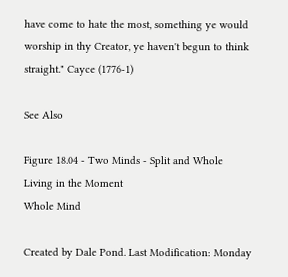have come to hate the most, something ye would worship in thy Creator, ye haven't begun to think straight." Cayce (1776-1)

See Also

Figure 18.04 - Two Minds - Split and Whole
Living in the Moment
Whole Mind

Created by Dale Pond. Last Modification: Monday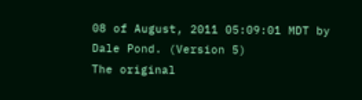08 of August, 2011 05:09:01 MDT by Dale Pond. (Version 5)
The original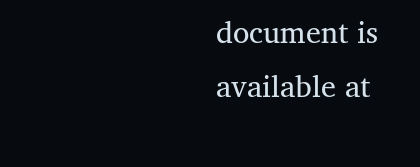document is available at